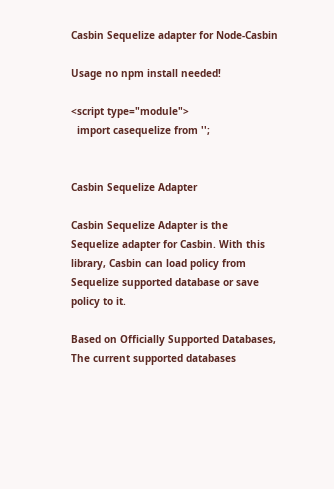Casbin Sequelize adapter for Node-Casbin

Usage no npm install needed!

<script type="module">
  import casequelize from '';


Casbin Sequelize Adapter

Casbin Sequelize Adapter is the Sequelize adapter for Casbin. With this library, Casbin can load policy from Sequelize supported database or save policy to it.

Based on Officially Supported Databases, The current supported databases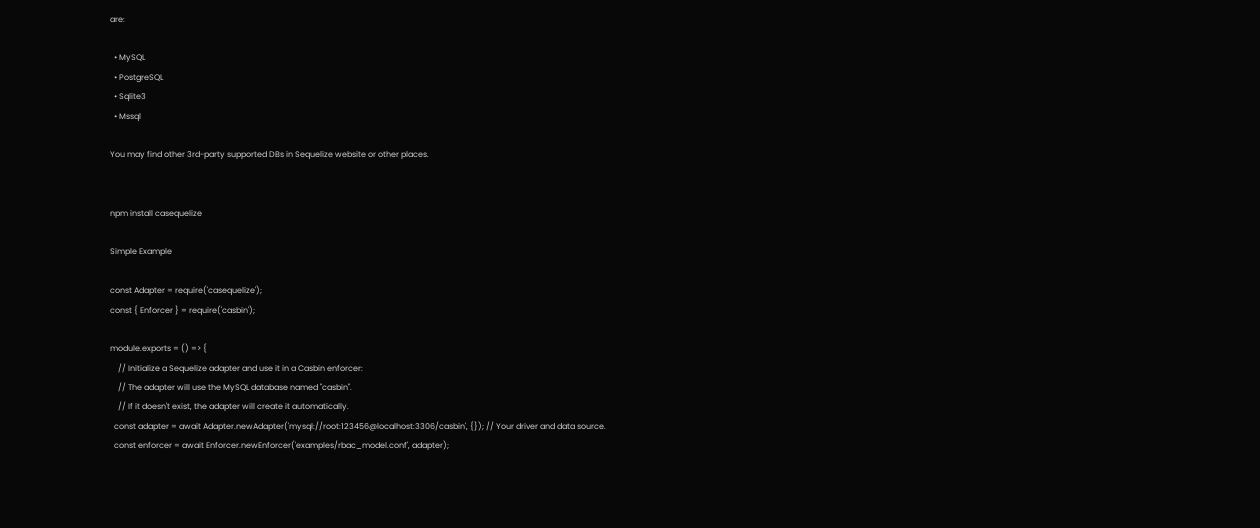are:

  • MySQL
  • PostgreSQL
  • Sqlite3
  • Mssql

You may find other 3rd-party supported DBs in Sequelize website or other places.


npm install casequelize

Simple Example

const Adapter = require('casequelize');
const { Enforcer } = require('casbin');

module.exports = () => {
    // Initialize a Sequelize adapter and use it in a Casbin enforcer:
    // The adapter will use the MySQL database named "casbin".
    // If it doesn't exist, the adapter will create it automatically.
  const adapter = await Adapter.newAdapter('mysql://root:123456@localhost:3306/casbin', {}); // Your driver and data source.
  const enforcer = await Enforcer.newEnforcer('examples/rbac_model.conf', adapter);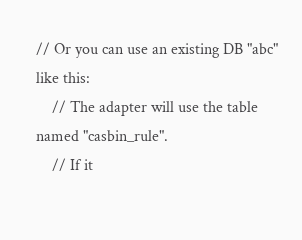// Or you can use an existing DB "abc" like this:
    // The adapter will use the table named "casbin_rule".
    // If it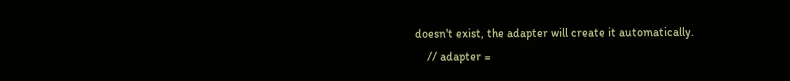doesn't exist, the adapter will create it automatically.
    // adapter =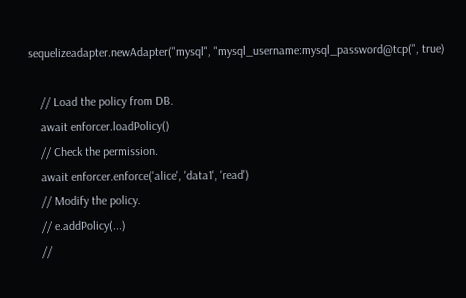sequelizeadapter.newAdapter("mysql", "mysql_username:mysql_password@tcp(", true)

    // Load the policy from DB.
    await enforcer.loadPolicy()
    // Check the permission.
    await enforcer.enforce('alice', 'data1', 'read')
    // Modify the policy.
    // e.addPolicy(...)
    //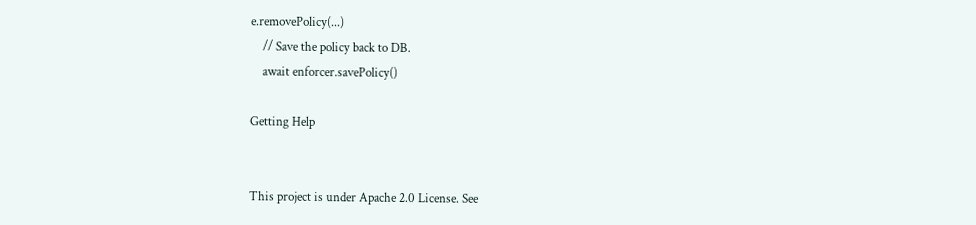e.removePolicy(...)
    // Save the policy back to DB.
    await enforcer.savePolicy()

Getting Help


This project is under Apache 2.0 License. See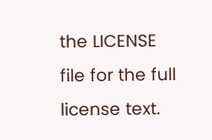the LICENSE file for the full license text.